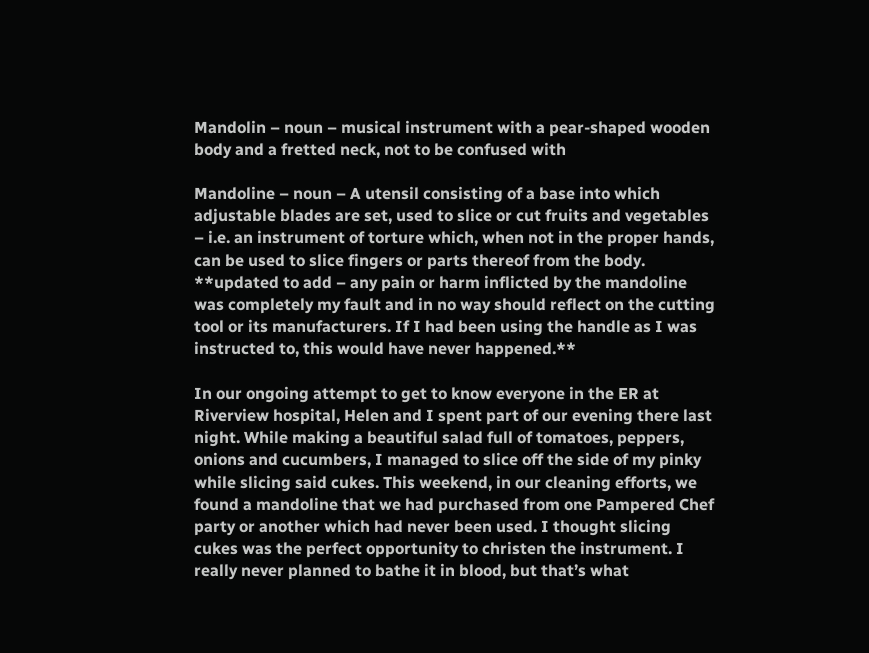Mandolin – noun – musical instrument with a pear-shaped wooden body and a fretted neck, not to be confused with

Mandoline – noun – A utensil consisting of a base into which adjustable blades are set, used to slice or cut fruits and vegetables – i.e. an instrument of torture which, when not in the proper hands, can be used to slice fingers or parts thereof from the body. **updated to add – any pain or harm inflicted by the mandoline was completely my fault and in no way should reflect on the cutting tool or its manufacturers. If I had been using the handle as I was instructed to, this would have never happened.**

In our ongoing attempt to get to know everyone in the ER at Riverview hospital, Helen and I spent part of our evening there last night. While making a beautiful salad full of tomatoes, peppers, onions and cucumbers, I managed to slice off the side of my pinky while slicing said cukes. This weekend, in our cleaning efforts, we found a mandoline that we had purchased from one Pampered Chef party or another which had never been used. I thought slicing cukes was the perfect opportunity to christen the instrument. I really never planned to bathe it in blood, but that’s what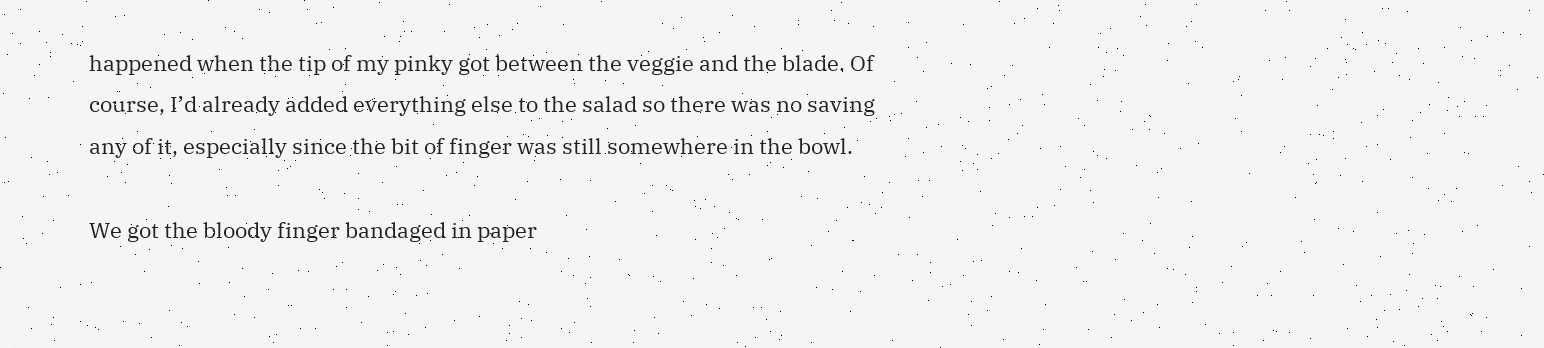happened when the tip of my pinky got between the veggie and the blade. Of course, I’d already added everything else to the salad so there was no saving any of it, especially since the bit of finger was still somewhere in the bowl.

We got the bloody finger bandaged in paper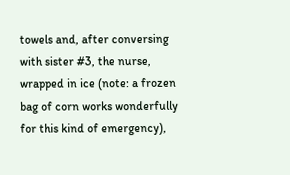towels and, after conversing with sister #3, the nurse, wrapped in ice (note: a frozen bag of corn works wonderfully for this kind of emergency),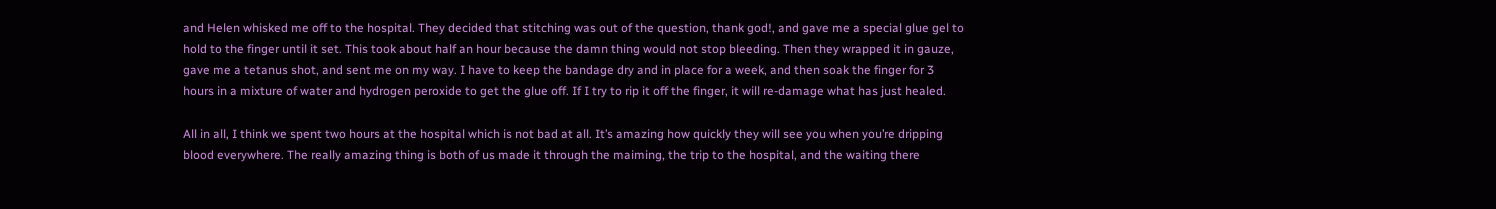and Helen whisked me off to the hospital. They decided that stitching was out of the question, thank god!, and gave me a special glue gel to hold to the finger until it set. This took about half an hour because the damn thing would not stop bleeding. Then they wrapped it in gauze, gave me a tetanus shot, and sent me on my way. I have to keep the bandage dry and in place for a week, and then soak the finger for 3 hours in a mixture of water and hydrogen peroxide to get the glue off. If I try to rip it off the finger, it will re-damage what has just healed.

All in all, I think we spent two hours at the hospital which is not bad at all. It’s amazing how quickly they will see you when you’re dripping blood everywhere. The really amazing thing is both of us made it through the maiming, the trip to the hospital, and the waiting there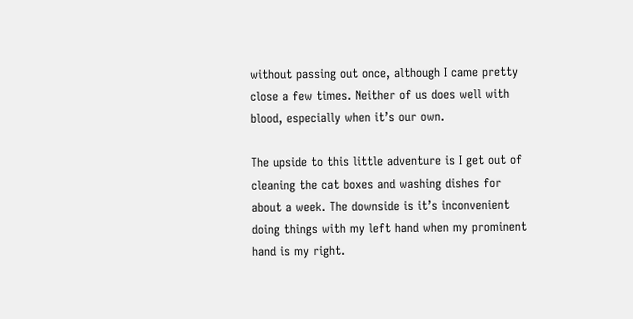without passing out once, although I came pretty close a few times. Neither of us does well with blood, especially when it’s our own.

The upside to this little adventure is I get out of cleaning the cat boxes and washing dishes for about a week. The downside is it’s inconvenient doing things with my left hand when my prominent hand is my right.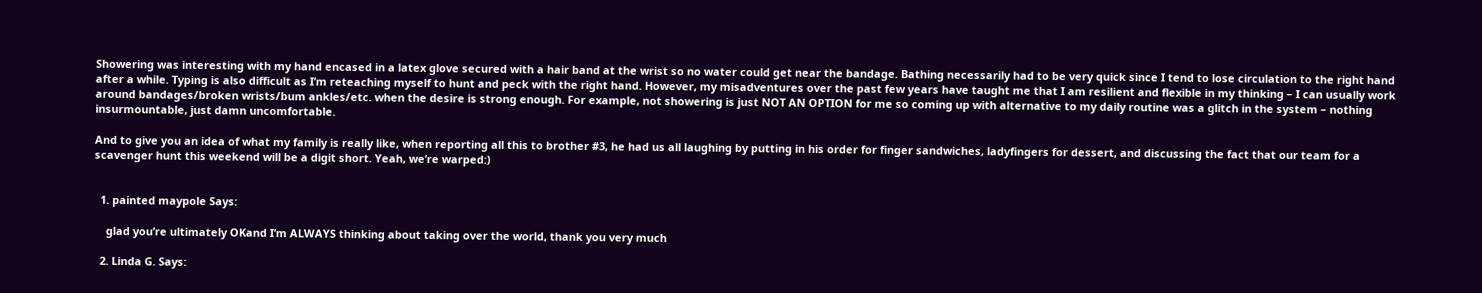Showering was interesting with my hand encased in a latex glove secured with a hair band at the wrist so no water could get near the bandage. Bathing necessarily had to be very quick since I tend to lose circulation to the right hand after a while. Typing is also difficult as I’m reteaching myself to hunt and peck with the right hand. However, my misadventures over the past few years have taught me that I am resilient and flexible in my thinking – I can usually work around bandages/broken wrists/bum ankles/etc. when the desire is strong enough. For example, not showering is just NOT AN OPTION for me so coming up with alternative to my daily routine was a glitch in the system – nothing insurmountable, just damn uncomfortable.

And to give you an idea of what my family is really like, when reporting all this to brother #3, he had us all laughing by putting in his order for finger sandwiches, ladyfingers for dessert, and discussing the fact that our team for a scavenger hunt this weekend will be a digit short. Yeah, we’re warped:)


  1. painted maypole Says:

    glad you’re ultimately OKand I’m ALWAYS thinking about taking over the world, thank you very much

  2. Linda G. Says: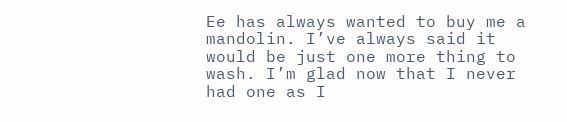Ee has always wanted to buy me a mandolin. I’ve always said it would be just one more thing to wash. I’m glad now that I never had one as I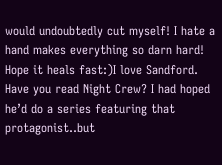would undoubtedly cut myself! I hate a hand makes everything so darn hard! Hope it heals fast:)I love Sandford. Have you read Night Crew? I had hoped he’d do a series featuring that protagonist..but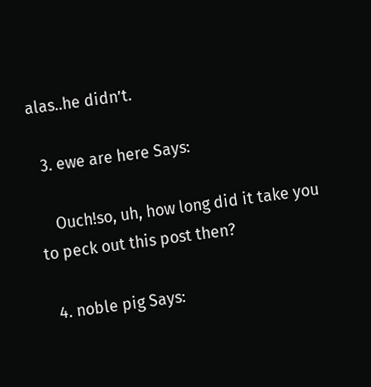alas..he didn’t.

  3. ewe are here Says:

    Ouch!so, uh, how long did it take you to peck out this post then?

  4. noble pig Says: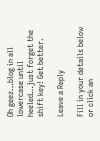Oh geez…blog in all lowercase until heeled…just forget the shift key! Get better.

Leave a Reply

Fill in your details below or click an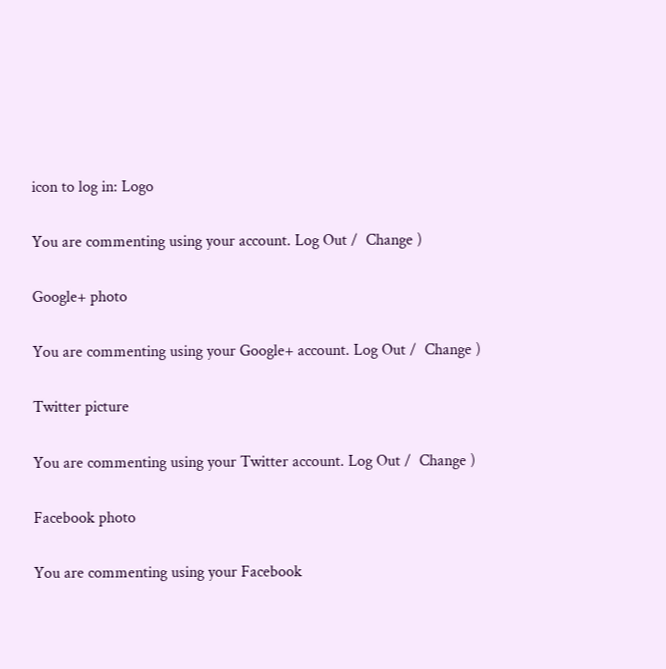icon to log in: Logo

You are commenting using your account. Log Out /  Change )

Google+ photo

You are commenting using your Google+ account. Log Out /  Change )

Twitter picture

You are commenting using your Twitter account. Log Out /  Change )

Facebook photo

You are commenting using your Facebook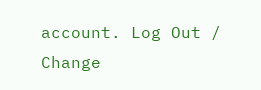account. Log Out /  Change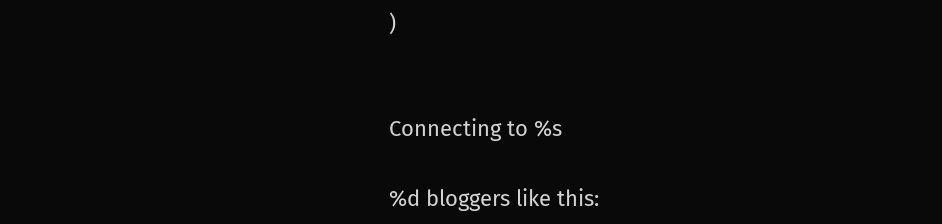)


Connecting to %s

%d bloggers like this: